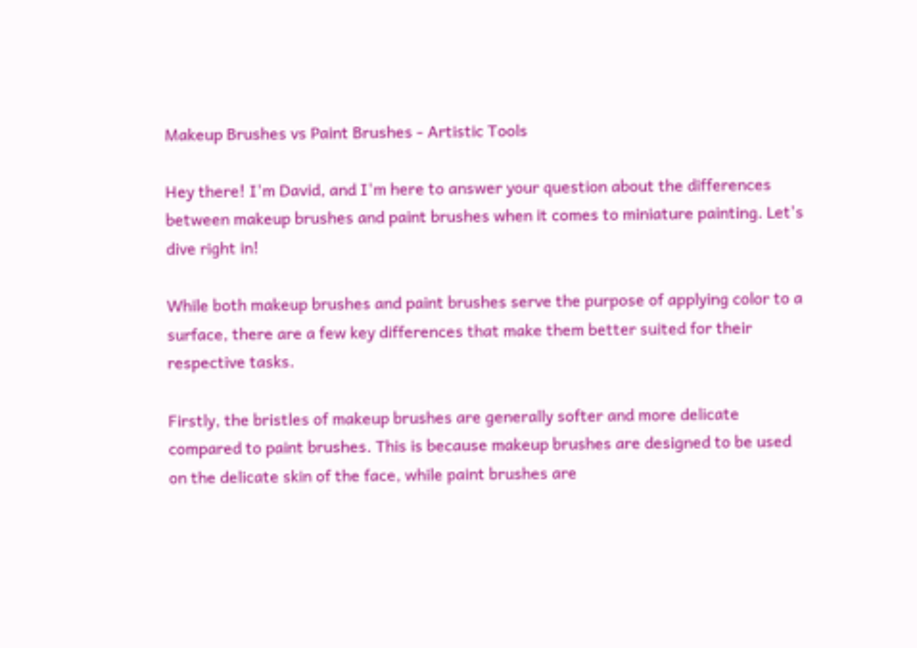Makeup Brushes vs Paint Brushes - Artistic Tools

Hey there! I'm David, and I'm here to answer your question about the differences between makeup brushes and paint brushes when it comes to miniature painting. Let's dive right in!

While both makeup brushes and paint brushes serve the purpose of applying color to a surface, there are a few key differences that make them better suited for their respective tasks.

Firstly, the bristles of makeup brushes are generally softer and more delicate compared to paint brushes. This is because makeup brushes are designed to be used on the delicate skin of the face, while paint brushes are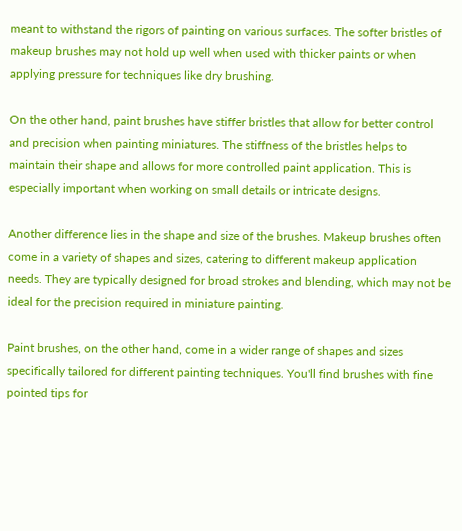meant to withstand the rigors of painting on various surfaces. The softer bristles of makeup brushes may not hold up well when used with thicker paints or when applying pressure for techniques like dry brushing.

On the other hand, paint brushes have stiffer bristles that allow for better control and precision when painting miniatures. The stiffness of the bristles helps to maintain their shape and allows for more controlled paint application. This is especially important when working on small details or intricate designs.

Another difference lies in the shape and size of the brushes. Makeup brushes often come in a variety of shapes and sizes, catering to different makeup application needs. They are typically designed for broad strokes and blending, which may not be ideal for the precision required in miniature painting.

Paint brushes, on the other hand, come in a wider range of shapes and sizes specifically tailored for different painting techniques. You'll find brushes with fine pointed tips for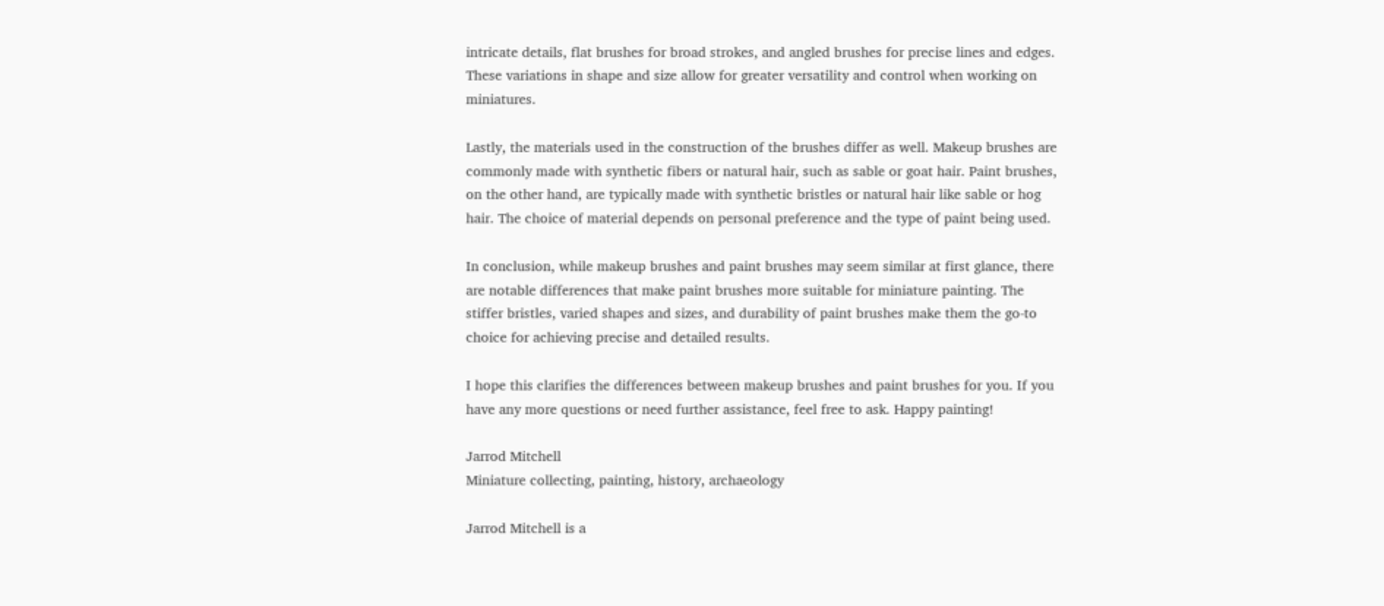intricate details, flat brushes for broad strokes, and angled brushes for precise lines and edges. These variations in shape and size allow for greater versatility and control when working on miniatures.

Lastly, the materials used in the construction of the brushes differ as well. Makeup brushes are commonly made with synthetic fibers or natural hair, such as sable or goat hair. Paint brushes, on the other hand, are typically made with synthetic bristles or natural hair like sable or hog hair. The choice of material depends on personal preference and the type of paint being used.

In conclusion, while makeup brushes and paint brushes may seem similar at first glance, there are notable differences that make paint brushes more suitable for miniature painting. The stiffer bristles, varied shapes and sizes, and durability of paint brushes make them the go-to choice for achieving precise and detailed results.

I hope this clarifies the differences between makeup brushes and paint brushes for you. If you have any more questions or need further assistance, feel free to ask. Happy painting!

Jarrod Mitchell
Miniature collecting, painting, history, archaeology

Jarrod Mitchell is a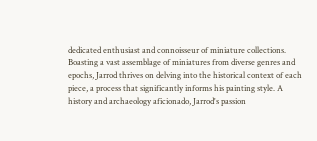dedicated enthusiast and connoisseur of miniature collections. Boasting a vast assemblage of miniatures from diverse genres and epochs, Jarrod thrives on delving into the historical context of each piece, a process that significantly informs his painting style. A history and archaeology aficionado, Jarrod's passion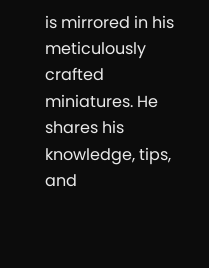is mirrored in his meticulously crafted miniatures. He shares his knowledge, tips, and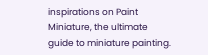inspirations on Paint Miniature, the ultimate guide to miniature painting.